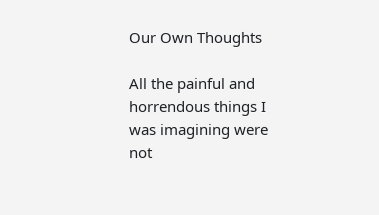Our Own Thoughts

All the painful and horrendous things I was imagining were not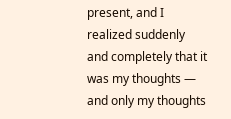present, and I realized suddenly and completely that it was my thoughts — and only my thoughts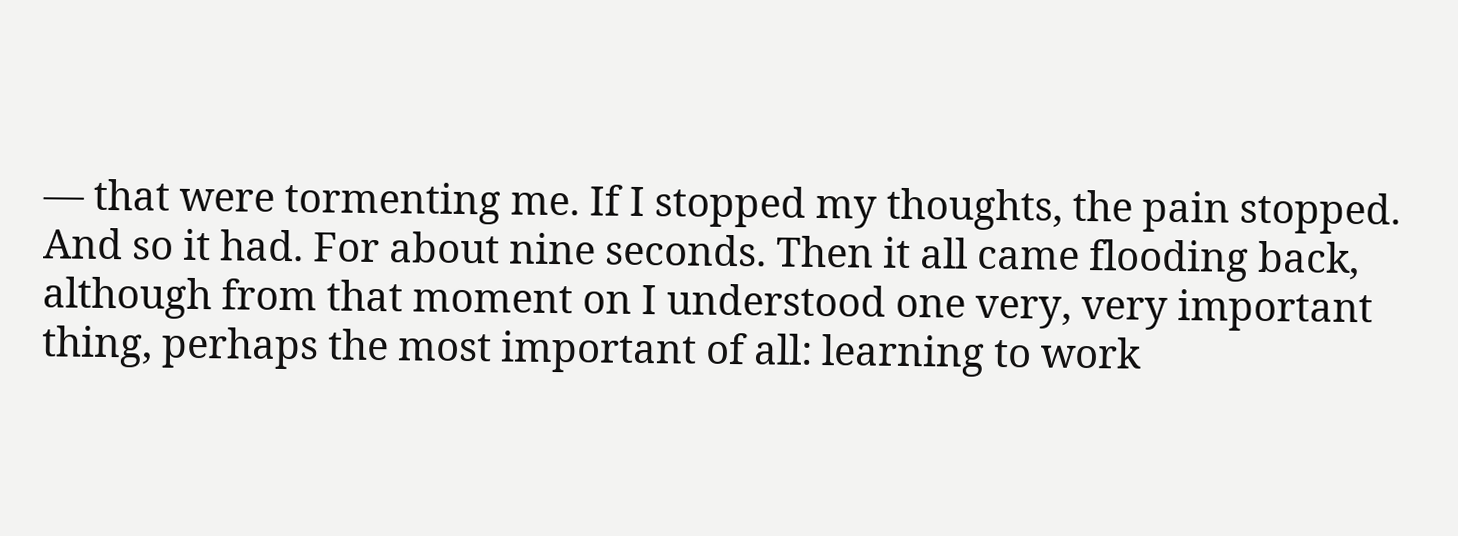— that were tormenting me. If I stopped my thoughts, the pain stopped. And so it had. For about nine seconds. Then it all came flooding back, although from that moment on I understood one very, very important thing, perhaps the most important of all: learning to work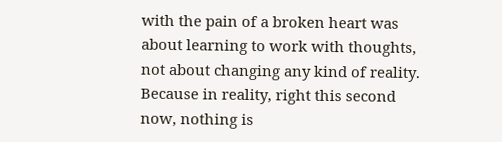with the pain of a broken heart was about learning to work with thoughts, not about changing any kind of reality. Because in reality, right this second now, nothing is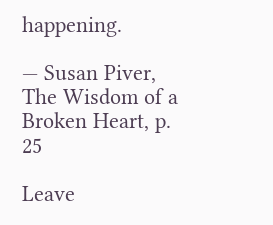happening.

— Susan Piver, The Wisdom of a Broken Heart, p. 25

Leave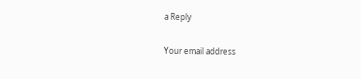a Reply

Your email address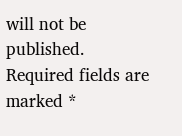will not be published. Required fields are marked *